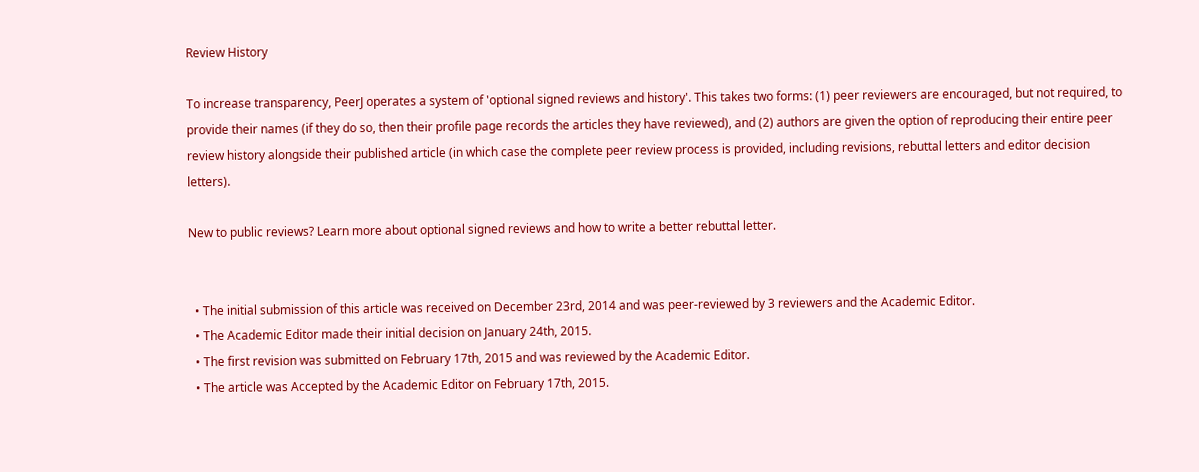Review History

To increase transparency, PeerJ operates a system of 'optional signed reviews and history'. This takes two forms: (1) peer reviewers are encouraged, but not required, to provide their names (if they do so, then their profile page records the articles they have reviewed), and (2) authors are given the option of reproducing their entire peer review history alongside their published article (in which case the complete peer review process is provided, including revisions, rebuttal letters and editor decision letters).

New to public reviews? Learn more about optional signed reviews and how to write a better rebuttal letter.


  • The initial submission of this article was received on December 23rd, 2014 and was peer-reviewed by 3 reviewers and the Academic Editor.
  • The Academic Editor made their initial decision on January 24th, 2015.
  • The first revision was submitted on February 17th, 2015 and was reviewed by the Academic Editor.
  • The article was Accepted by the Academic Editor on February 17th, 2015.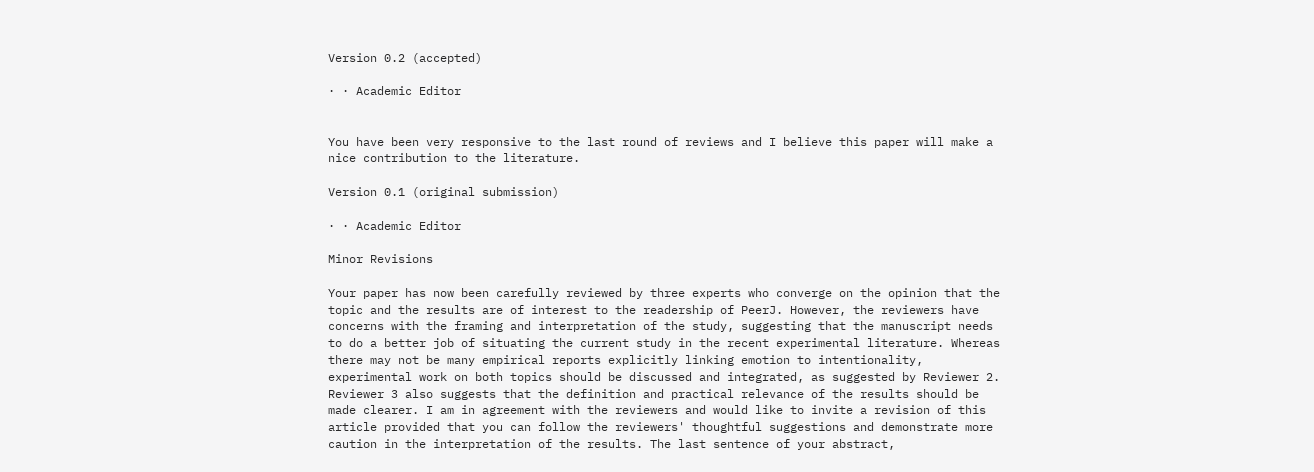Version 0.2 (accepted)

· · Academic Editor


You have been very responsive to the last round of reviews and I believe this paper will make a nice contribution to the literature.

Version 0.1 (original submission)

· · Academic Editor

Minor Revisions

Your paper has now been carefully reviewed by three experts who converge on the opinion that the topic and the results are of interest to the readership of PeerJ. However, the reviewers have concerns with the framing and interpretation of the study, suggesting that the manuscript needs to do a better job of situating the current study in the recent experimental literature. Whereas there may not be many empirical reports explicitly linking emotion to intentionality, experimental work on both topics should be discussed and integrated, as suggested by Reviewer 2. Reviewer 3 also suggests that the definition and practical relevance of the results should be made clearer. I am in agreement with the reviewers and would like to invite a revision of this article provided that you can follow the reviewers' thoughtful suggestions and demonstrate more caution in the interpretation of the results. The last sentence of your abstract,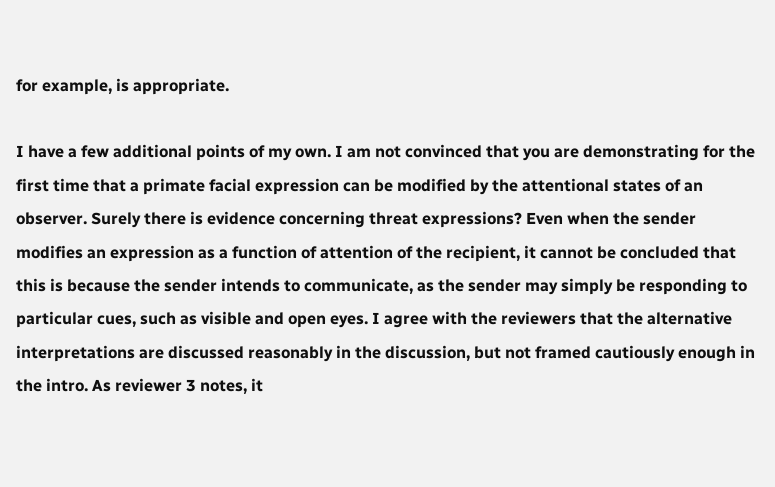for example, is appropriate.

I have a few additional points of my own. I am not convinced that you are demonstrating for the first time that a primate facial expression can be modified by the attentional states of an observer. Surely there is evidence concerning threat expressions? Even when the sender modifies an expression as a function of attention of the recipient, it cannot be concluded that this is because the sender intends to communicate, as the sender may simply be responding to particular cues, such as visible and open eyes. I agree with the reviewers that the alternative interpretations are discussed reasonably in the discussion, but not framed cautiously enough in the intro. As reviewer 3 notes, it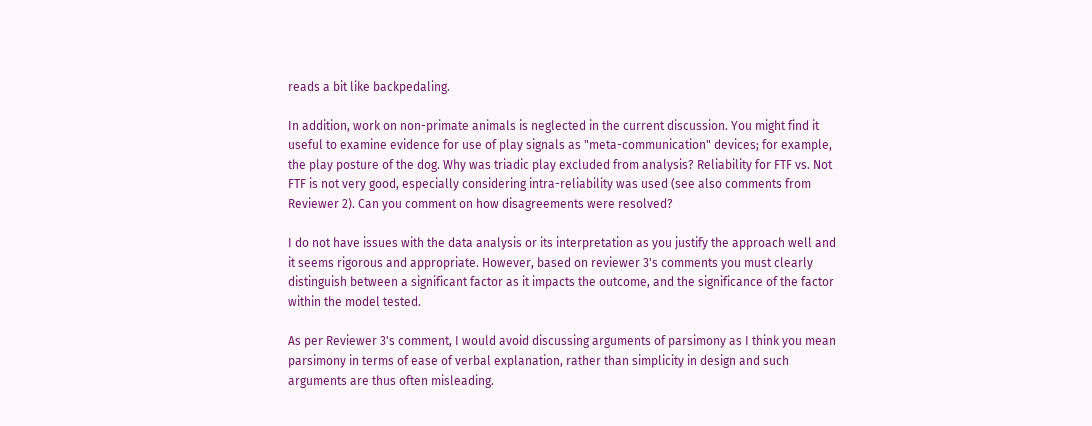reads a bit like backpedaling.

In addition, work on non-primate animals is neglected in the current discussion. You might find it useful to examine evidence for use of play signals as "meta-communication" devices; for example, the play posture of the dog. Why was triadic play excluded from analysis? Reliability for FTF vs. Not FTF is not very good, especially considering intra-reliability was used (see also comments from Reviewer 2). Can you comment on how disagreements were resolved?

I do not have issues with the data analysis or its interpretation as you justify the approach well and it seems rigorous and appropriate. However, based on reviewer 3's comments you must clearly distinguish between a significant factor as it impacts the outcome, and the significance of the factor within the model tested.

As per Reviewer 3's comment, I would avoid discussing arguments of parsimony as I think you mean parsimony in terms of ease of verbal explanation, rather than simplicity in design and such arguments are thus often misleading.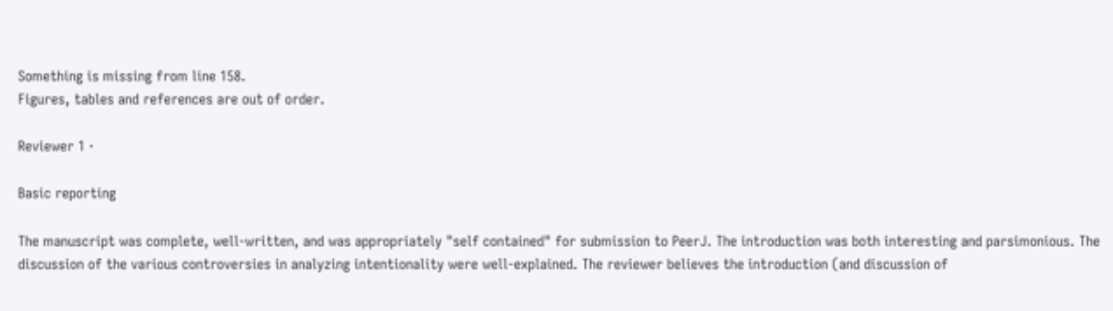Something is missing from line 158.
Figures, tables and references are out of order.

Reviewer 1 ·

Basic reporting

The manuscript was complete, well-written, and was appropriately "self contained" for submission to PeerJ. The introduction was both interesting and parsimonious. The discussion of the various controversies in analyzing intentionality were well-explained. The reviewer believes the introduction (and discussion of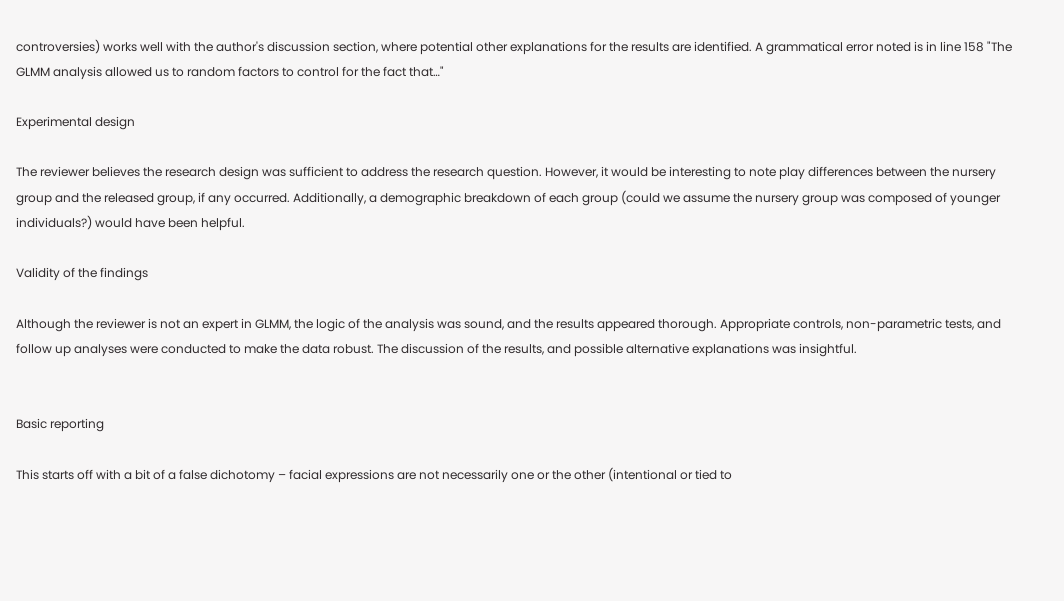controversies) works well with the author's discussion section, where potential other explanations for the results are identified. A grammatical error noted is in line 158 "The GLMM analysis allowed us to random factors to control for the fact that…"

Experimental design

The reviewer believes the research design was sufficient to address the research question. However, it would be interesting to note play differences between the nursery group and the released group, if any occurred. Additionally, a demographic breakdown of each group (could we assume the nursery group was composed of younger individuals?) would have been helpful.

Validity of the findings

Although the reviewer is not an expert in GLMM, the logic of the analysis was sound, and the results appeared thorough. Appropriate controls, non-parametric tests, and follow up analyses were conducted to make the data robust. The discussion of the results, and possible alternative explanations was insightful.


Basic reporting

This starts off with a bit of a false dichotomy – facial expressions are not necessarily one or the other (intentional or tied to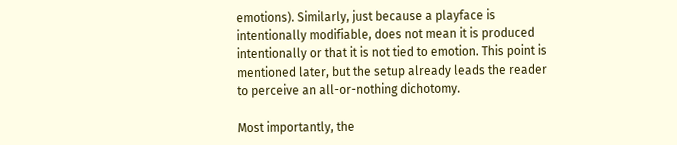emotions). Similarly, just because a playface is intentionally modifiable, does not mean it is produced intentionally or that it is not tied to emotion. This point is mentioned later, but the setup already leads the reader to perceive an all-or-nothing dichotomy.

Most importantly, the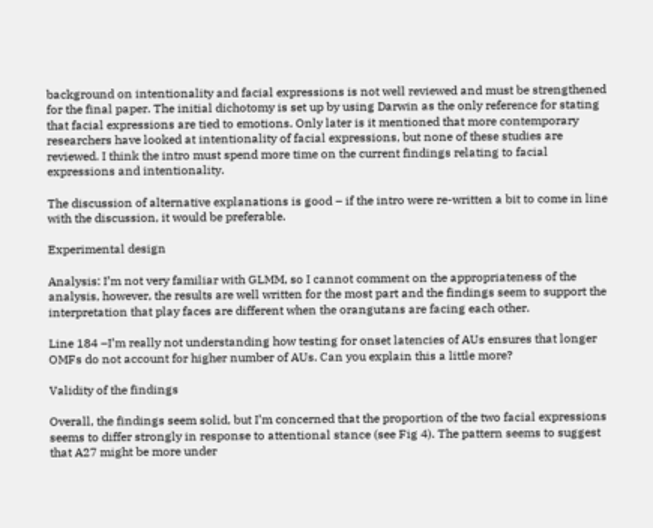background on intentionality and facial expressions is not well reviewed and must be strengthened for the final paper. The initial dichotomy is set up by using Darwin as the only reference for stating that facial expressions are tied to emotions. Only later is it mentioned that more contemporary researchers have looked at intentionality of facial expressions, but none of these studies are reviewed. I think the intro must spend more time on the current findings relating to facial expressions and intentionality.

The discussion of alternative explanations is good – if the intro were re-written a bit to come in line with the discussion, it would be preferable.

Experimental design

Analysis: I’m not very familiar with GLMM, so I cannot comment on the appropriateness of the analysis, however, the results are well written for the most part and the findings seem to support the interpretation that play faces are different when the orangutans are facing each other.

Line 184 –I’m really not understanding how testing for onset latencies of AUs ensures that longer OMFs do not account for higher number of AUs. Can you explain this a little more?

Validity of the findings

Overall, the findings seem solid, but I’m concerned that the proportion of the two facial expressions seems to differ strongly in response to attentional stance (see Fig 4). The pattern seems to suggest that A27 might be more under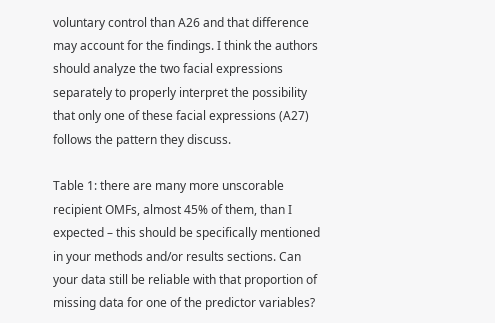voluntary control than A26 and that difference may account for the findings. I think the authors should analyze the two facial expressions separately to properly interpret the possibility that only one of these facial expressions (A27) follows the pattern they discuss.

Table 1: there are many more unscorable recipient OMFs, almost 45% of them, than I expected – this should be specifically mentioned in your methods and/or results sections. Can your data still be reliable with that proportion of missing data for one of the predictor variables?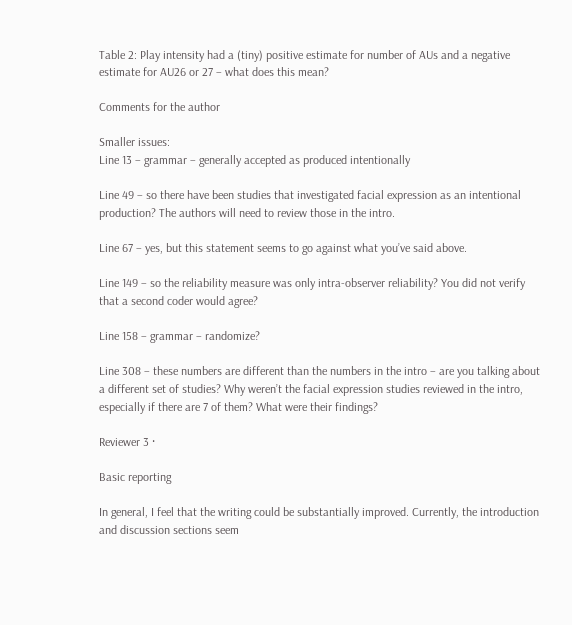Table 2: Play intensity had a (tiny) positive estimate for number of AUs and a negative estimate for AU26 or 27 – what does this mean?

Comments for the author

Smaller issues:
Line 13 – grammar – generally accepted as produced intentionally

Line 49 – so there have been studies that investigated facial expression as an intentional production? The authors will need to review those in the intro.

Line 67 – yes, but this statement seems to go against what you’ve said above.

Line 149 – so the reliability measure was only intra-observer reliability? You did not verify that a second coder would agree?

Line 158 – grammar – randomize?

Line 308 – these numbers are different than the numbers in the intro – are you talking about a different set of studies? Why weren’t the facial expression studies reviewed in the intro, especially if there are 7 of them? What were their findings?

Reviewer 3 ·

Basic reporting

In general, I feel that the writing could be substantially improved. Currently, the introduction and discussion sections seem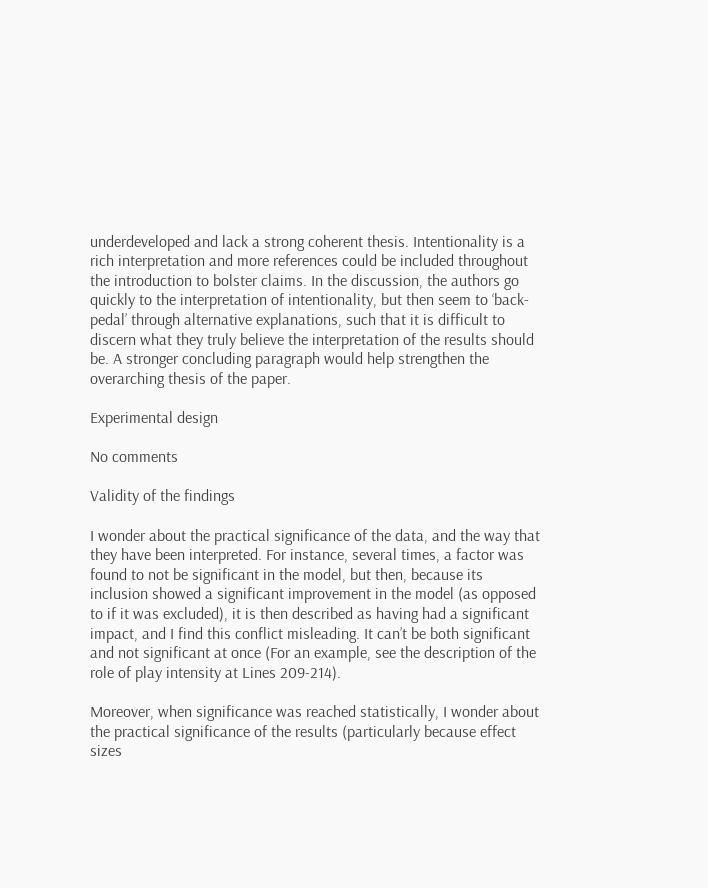underdeveloped and lack a strong coherent thesis. Intentionality is a rich interpretation and more references could be included throughout the introduction to bolster claims. In the discussion, the authors go quickly to the interpretation of intentionality, but then seem to ‘back-pedal’ through alternative explanations, such that it is difficult to discern what they truly believe the interpretation of the results should be. A stronger concluding paragraph would help strengthen the overarching thesis of the paper.

Experimental design

No comments

Validity of the findings

I wonder about the practical significance of the data, and the way that they have been interpreted. For instance, several times, a factor was found to not be significant in the model, but then, because its inclusion showed a significant improvement in the model (as opposed to if it was excluded), it is then described as having had a significant impact, and I find this conflict misleading. It can’t be both significant and not significant at once (For an example, see the description of the role of play intensity at Lines 209-214).

Moreover, when significance was reached statistically, I wonder about the practical significance of the results (particularly because effect sizes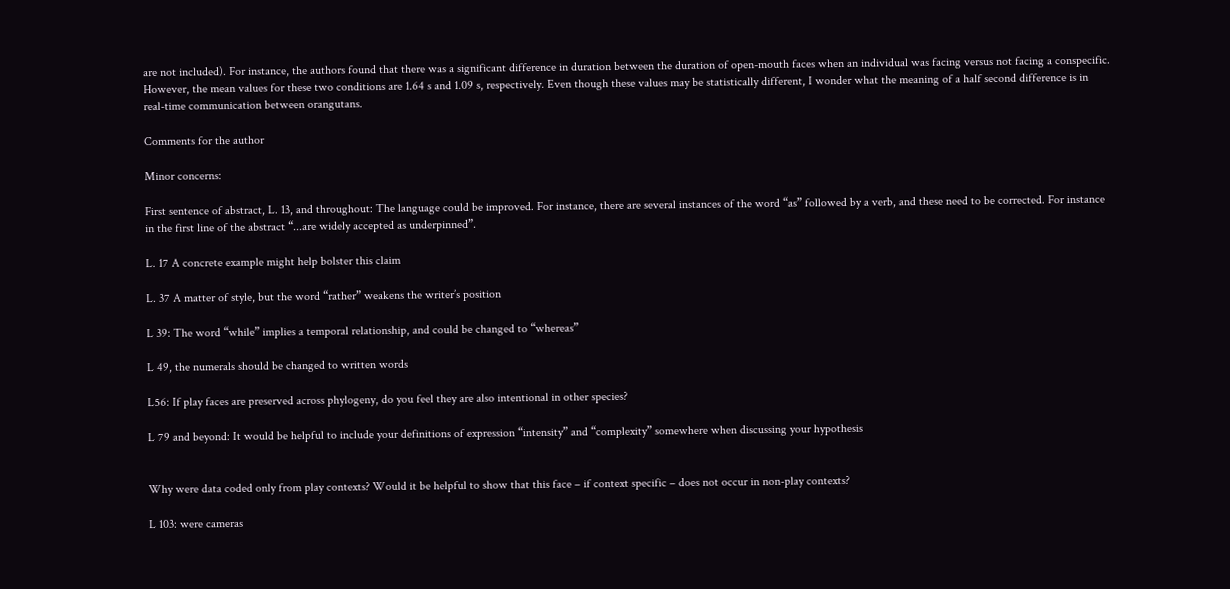are not included). For instance, the authors found that there was a significant difference in duration between the duration of open-mouth faces when an individual was facing versus not facing a conspecific. However, the mean values for these two conditions are 1.64 s and 1.09 s, respectively. Even though these values may be statistically different, I wonder what the meaning of a half second difference is in real-time communication between orangutans.

Comments for the author

Minor concerns:

First sentence of abstract, L. 13, and throughout: The language could be improved. For instance, there are several instances of the word “as” followed by a verb, and these need to be corrected. For instance in the first line of the abstract “...are widely accepted as underpinned”.

L. 17 A concrete example might help bolster this claim

L. 37 A matter of style, but the word “rather” weakens the writer’s position

L 39: The word “while” implies a temporal relationship, and could be changed to “whereas”

L 49, the numerals should be changed to written words

L56: If play faces are preserved across phylogeny, do you feel they are also intentional in other species?

L 79 and beyond: It would be helpful to include your definitions of expression “intensity” and “complexity” somewhere when discussing your hypothesis


Why were data coded only from play contexts? Would it be helpful to show that this face – if context specific – does not occur in non-play contexts?

L 103: were cameras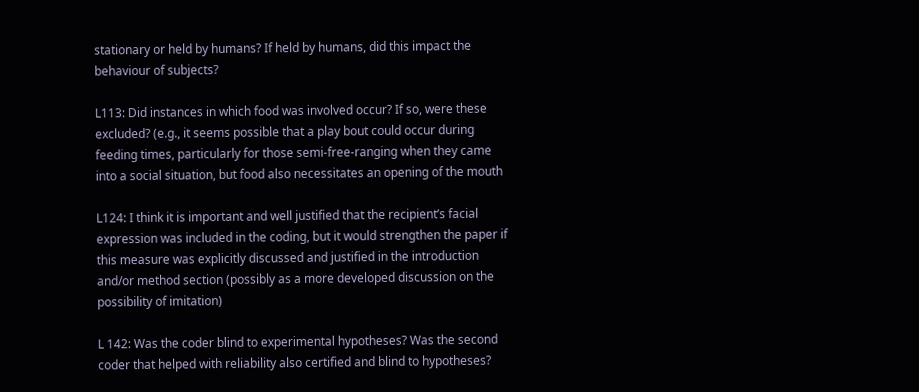stationary or held by humans? If held by humans, did this impact the behaviour of subjects?

L113: Did instances in which food was involved occur? If so, were these excluded? (e.g., it seems possible that a play bout could occur during feeding times, particularly for those semi-free-ranging when they came into a social situation, but food also necessitates an opening of the mouth

L124: I think it is important and well justified that the recipient’s facial expression was included in the coding, but it would strengthen the paper if this measure was explicitly discussed and justified in the introduction and/or method section (possibly as a more developed discussion on the possibility of imitation)

L 142: Was the coder blind to experimental hypotheses? Was the second coder that helped with reliability also certified and blind to hypotheses?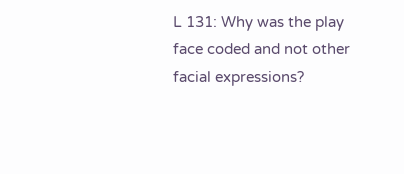L 131: Why was the play face coded and not other facial expressions?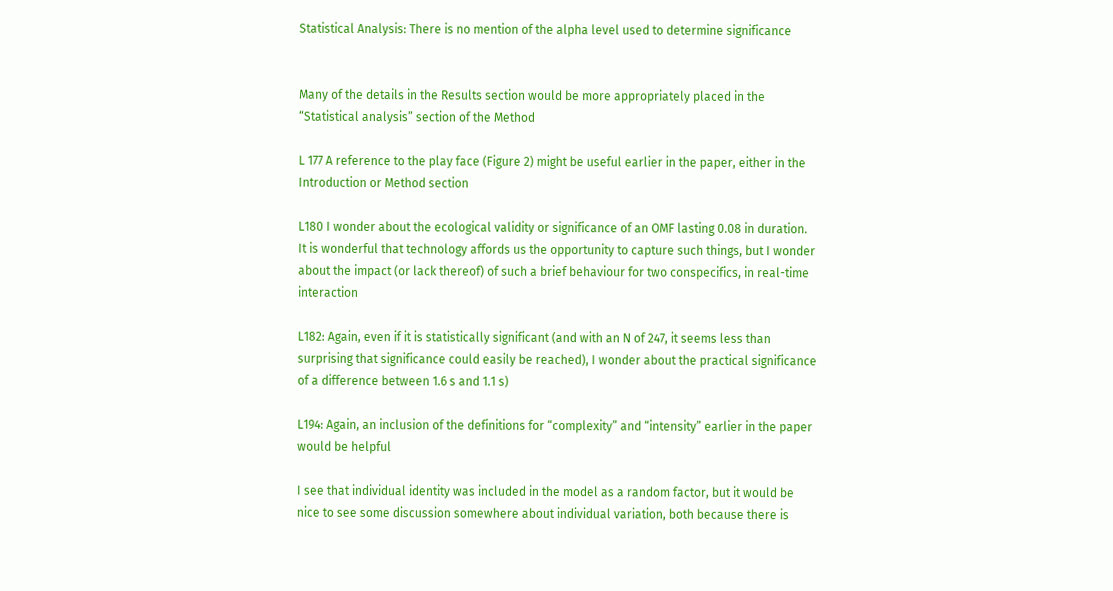Statistical Analysis: There is no mention of the alpha level used to determine significance


Many of the details in the Results section would be more appropriately placed in the “Statistical analysis” section of the Method

L 177 A reference to the play face (Figure 2) might be useful earlier in the paper, either in the Introduction or Method section

L180 I wonder about the ecological validity or significance of an OMF lasting 0.08 in duration. It is wonderful that technology affords us the opportunity to capture such things, but I wonder about the impact (or lack thereof) of such a brief behaviour for two conspecifics, in real-time interaction

L182: Again, even if it is statistically significant (and with an N of 247, it seems less than surprising that significance could easily be reached), I wonder about the practical significance of a difference between 1.6 s and 1.1 s)

L194: Again, an inclusion of the definitions for “complexity” and “intensity” earlier in the paper would be helpful

I see that individual identity was included in the model as a random factor, but it would be nice to see some discussion somewhere about individual variation, both because there is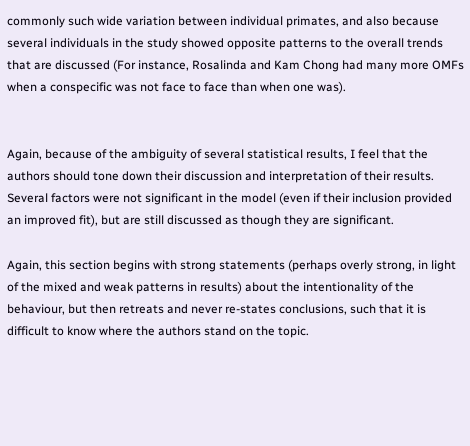commonly such wide variation between individual primates, and also because several individuals in the study showed opposite patterns to the overall trends that are discussed (For instance, Rosalinda and Kam Chong had many more OMFs when a conspecific was not face to face than when one was).


Again, because of the ambiguity of several statistical results, I feel that the authors should tone down their discussion and interpretation of their results. Several factors were not significant in the model (even if their inclusion provided an improved fit), but are still discussed as though they are significant.

Again, this section begins with strong statements (perhaps overly strong, in light of the mixed and weak patterns in results) about the intentionality of the behaviour, but then retreats and never re-states conclusions, such that it is difficult to know where the authors stand on the topic.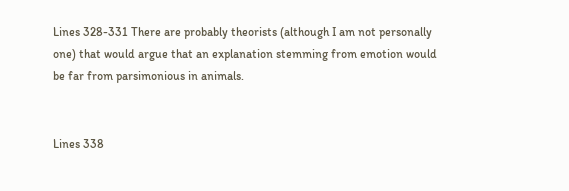Lines 328-331 There are probably theorists (although I am not personally one) that would argue that an explanation stemming from emotion would be far from parsimonious in animals.


Lines 338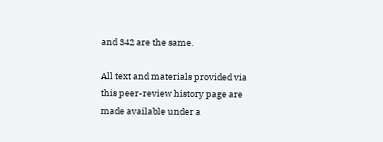and 342 are the same.

All text and materials provided via this peer-review history page are made available under a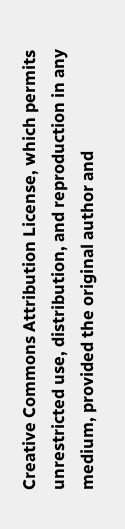Creative Commons Attribution License, which permits unrestricted use, distribution, and reproduction in any medium, provided the original author and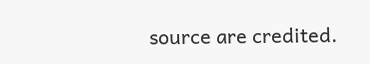source are credited.